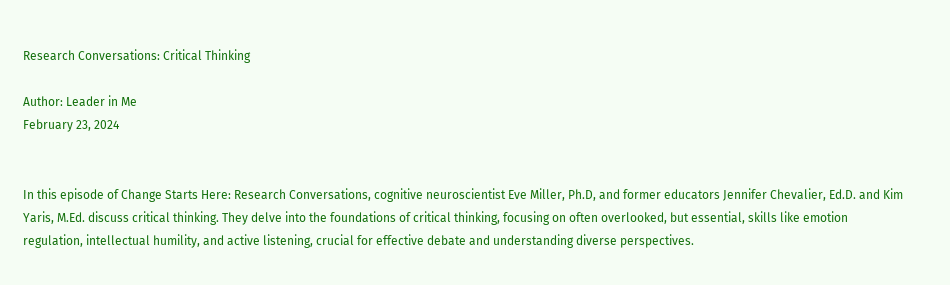Research Conversations: Critical Thinking

Author: Leader in Me
February 23, 2024


In this episode of Change Starts Here: Research Conversations, cognitive neuroscientist Eve Miller, Ph.D, and former educators Jennifer Chevalier, Ed.D. and Kim Yaris, M.Ed. discuss critical thinking. They delve into the foundations of critical thinking, focusing on often overlooked, but essential, skills like emotion regulation, intellectual humility, and active listening, crucial for effective debate and understanding diverse perspectives.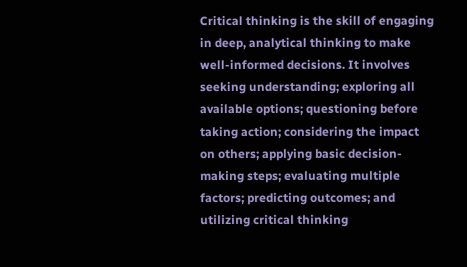Critical thinking is the skill of engaging in deep, analytical thinking to make well-informed decisions. It involves seeking understanding; exploring all available options; questioning before taking action; considering the impact on others; applying basic decision-making steps; evaluating multiple factors; predicting outcomes; and utilizing critical thinking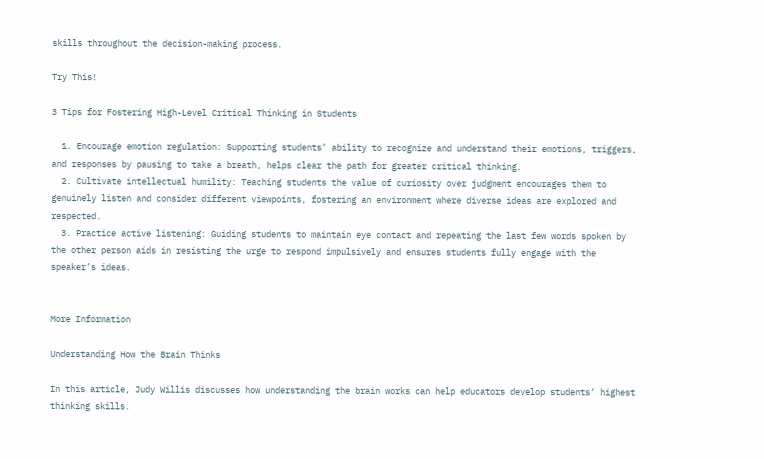skills throughout the decision-making process.

Try This!

3 Tips for Fostering High-Level Critical Thinking in Students

  1. Encourage emotion regulation: Supporting students’ ability to recognize and understand their emotions, triggers, and responses by pausing to take a breath, helps clear the path for greater critical thinking.
  2. Cultivate intellectual humility: Teaching students the value of curiosity over judgment encourages them to genuinely listen and consider different viewpoints, fostering an environment where diverse ideas are explored and respected.
  3. Practice active listening: Guiding students to maintain eye contact and repeating the last few words spoken by the other person aids in resisting the urge to respond impulsively and ensures students fully engage with the speaker’s ideas.


More Information

Understanding How the Brain Thinks

In this article, Judy Willis discusses how understanding the brain works can help educators develop students’ highest thinking skills.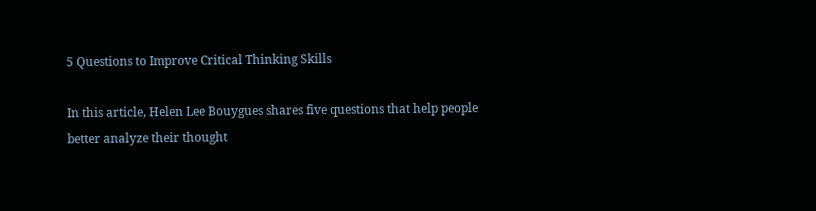5 Questions to Improve Critical Thinking Skills

In this article, Helen Lee Bouygues shares five questions that help people better analyze their thought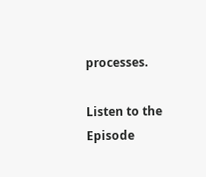processes.

Listen to the Episode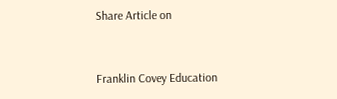Share Article on


Franklin Covey Education